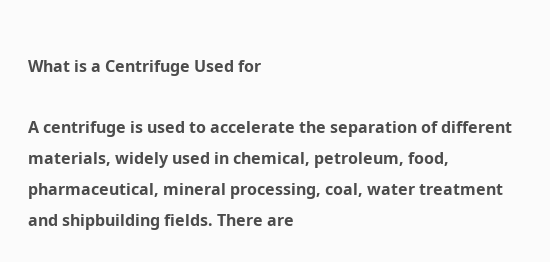What is a Centrifuge Used for

A centrifuge is used to accelerate the separation of different materials, widely used in chemical, petroleum, food, pharmaceutical, mineral processing, coal, water treatment and shipbuilding fields. There are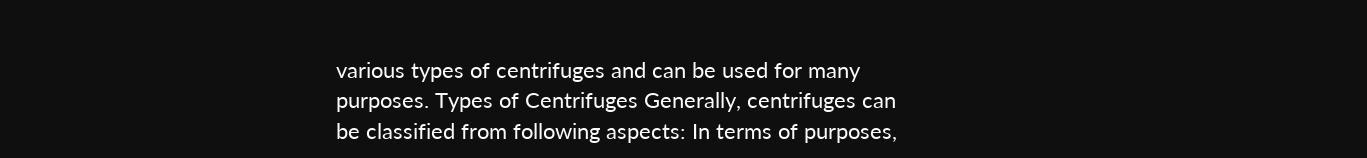various types of centrifuges and can be used for many purposes. Types of Centrifuges Generally, centrifuges can be classified from following aspects: In terms of purposes,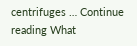centrifuges … Continue reading What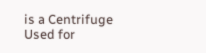is a Centrifuge Used for